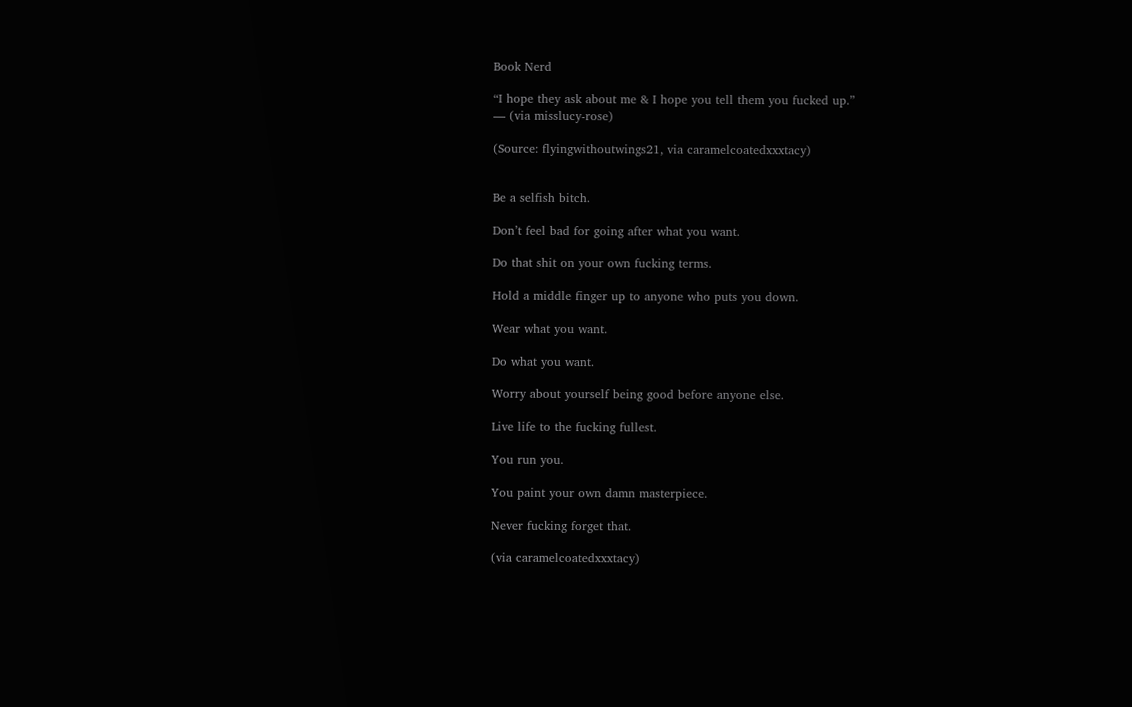Book Nerd

“I hope they ask about me & I hope you tell them you fucked up.”
— (via misslucy-rose)

(Source: flyingwithoutwings21, via caramelcoatedxxxtacy)


Be a selfish bitch.

Don’t feel bad for going after what you want.

Do that shit on your own fucking terms.

Hold a middle finger up to anyone who puts you down.

Wear what you want.

Do what you want.

Worry about yourself being good before anyone else.

Live life to the fucking fullest.

You run you.

You paint your own damn masterpiece.

Never fucking forget that.

(via caramelcoatedxxxtacy)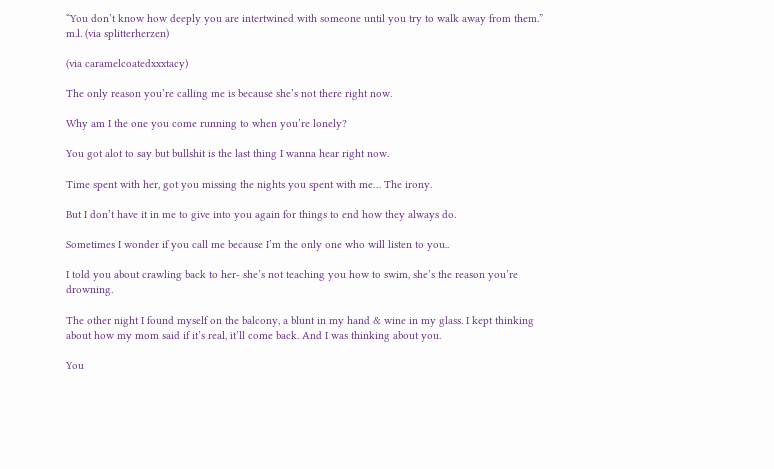“You don’t know how deeply you are intertwined with someone until you try to walk away from them.”
m.l. (via splitterherzen)

(via caramelcoatedxxxtacy)

The only reason you’re calling me is because she’s not there right now.

Why am I the one you come running to when you’re lonely?

You got alot to say but bullshit is the last thing I wanna hear right now.

Time spent with her, got you missing the nights you spent with me… The irony.

But I don’t have it in me to give into you again for things to end how they always do.

Sometimes I wonder if you call me because I’m the only one who will listen to you..

I told you about crawling back to her- she’s not teaching you how to swim, she’s the reason you’re drowning.

The other night I found myself on the balcony, a blunt in my hand & wine in my glass. I kept thinking about how my mom said if it’s real, it’ll come back. And I was thinking about you.

You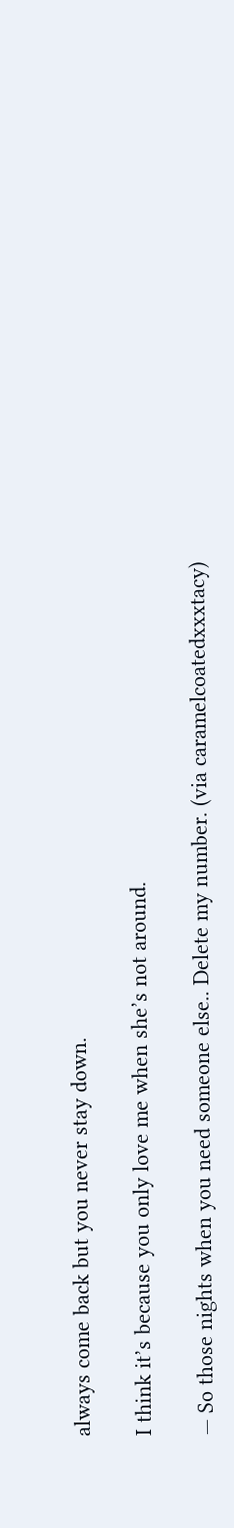always come back but you never stay down.

I think it’s because you only love me when she’s not around.

— So those nights when you need someone else.. Delete my number. (via caramelcoatedxxxtacy)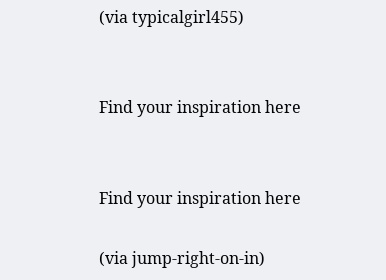(via typicalgirl455)


Find your inspiration here


Find your inspiration here

(via jump-right-on-in)